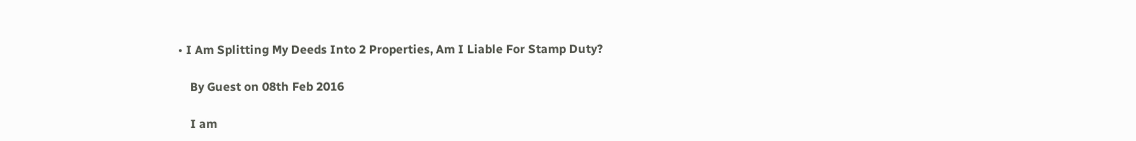• I Am Splitting My Deeds Into 2 Properties, Am I Liable For Stamp Duty?

    By Guest on 08th Feb 2016

    I am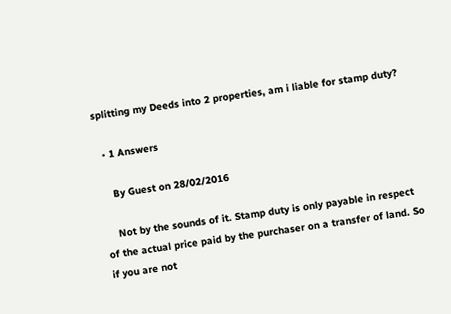splitting my Deeds into 2 properties, am i liable for stamp duty?

  • 1 Answers

    By Guest on 28/02/2016

    Not by the sounds of it. Stamp duty is only payable in respect of the actual price paid by the purchaser on a transfer of land. So if you are not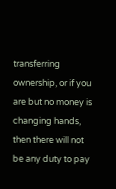transferring ownership, or if you are but no money is changing hands, then there will not be any duty to pay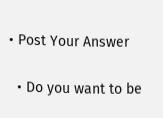• Post Your Answer

  • Do you want to be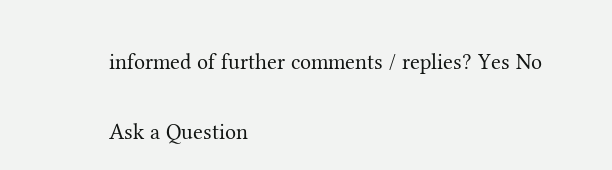informed of further comments / replies? Yes No

Ask a Question